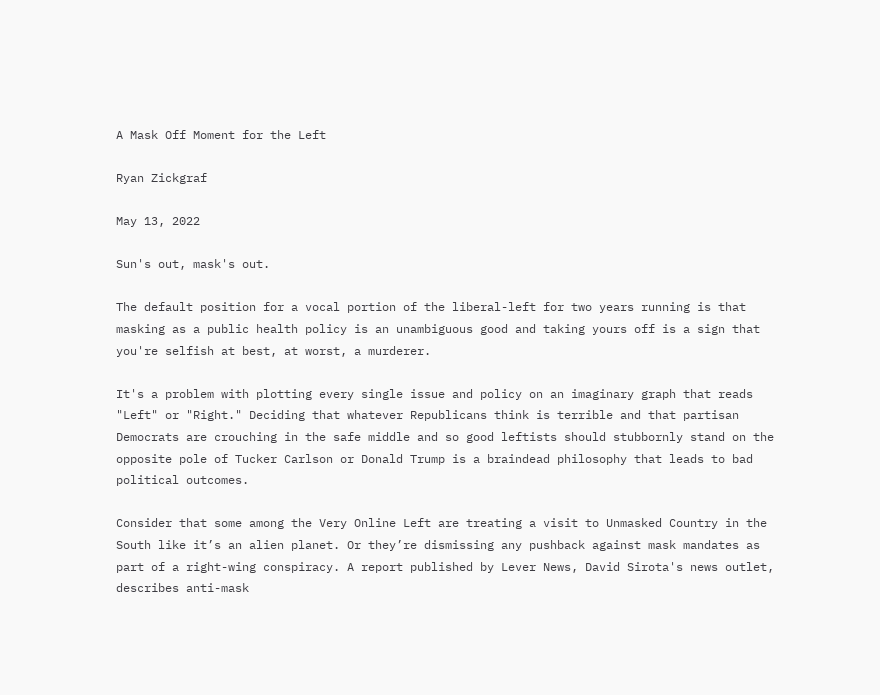A Mask Off Moment for the Left

Ryan Zickgraf

May 13, 2022

Sun's out, mask's out.

The default position for a vocal portion of the liberal-left for two years running is that masking as a public health policy is an unambiguous good and taking yours off is a sign that you're selfish at best, at worst, a murderer.

It's a problem with plotting every single issue and policy on an imaginary graph that reads "Left" or "Right." Deciding that whatever Republicans think is terrible and that partisan Democrats are crouching in the safe middle and so good leftists should stubbornly stand on the opposite pole of Tucker Carlson or Donald Trump is a braindead philosophy that leads to bad political outcomes.

Consider that some among the Very Online Left are treating a visit to Unmasked Country in the South like it’s an alien planet. Or they’re dismissing any pushback against mask mandates as part of a right-wing conspiracy. A report published by Lever News, David Sirota's news outlet, describes anti-mask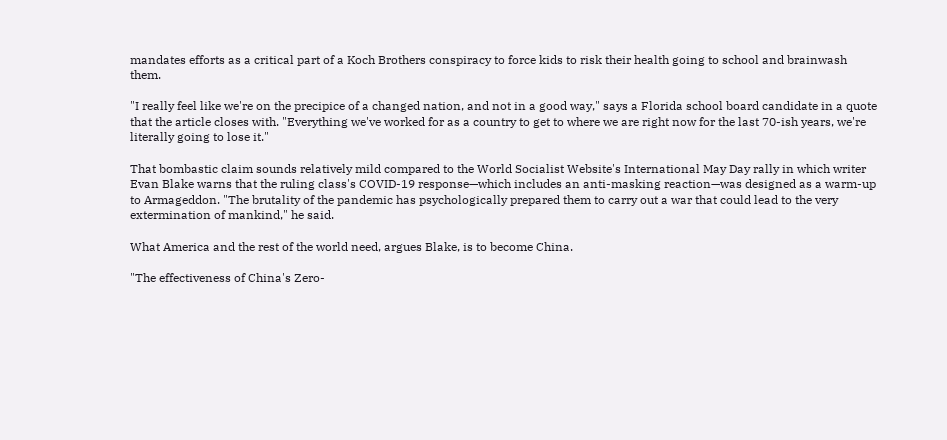mandates efforts as a critical part of a Koch Brothers conspiracy to force kids to risk their health going to school and brainwash them.

"I really feel like we're on the precipice of a changed nation, and not in a good way," says a Florida school board candidate in a quote that the article closes with. "Everything we've worked for as a country to get to where we are right now for the last 70-ish years, we're literally going to lose it."

That bombastic claim sounds relatively mild compared to the World Socialist Website's International May Day rally in which writer Evan Blake warns that the ruling class's COVID-19 response—which includes an anti-masking reaction—was designed as a warm-up to Armageddon. "The brutality of the pandemic has psychologically prepared them to carry out a war that could lead to the very extermination of mankind," he said.

What America and the rest of the world need, argues Blake, is to become China.

"The effectiveness of China's Zero-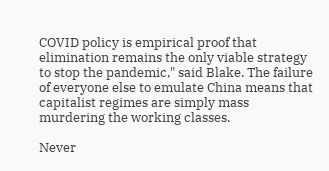COVID policy is empirical proof that elimination remains the only viable strategy to stop the pandemic," said Blake. The failure of everyone else to emulate China means that capitalist regimes are simply mass murdering the working classes.

Never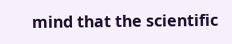mind that the scientific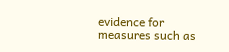evidence for measures such as